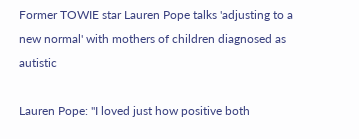Former TOWIE star Lauren Pope talks 'adjusting to a new normal' with mothers of children diagnosed as autistic

Lauren Pope: "I loved just how positive both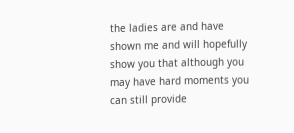the ladies are and have shown me and will hopefully show you that although you may have hard moments you can still provide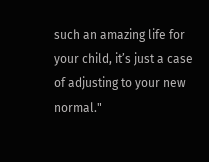such an amazing life for your child, it’s just a case of adjusting to your new normal."